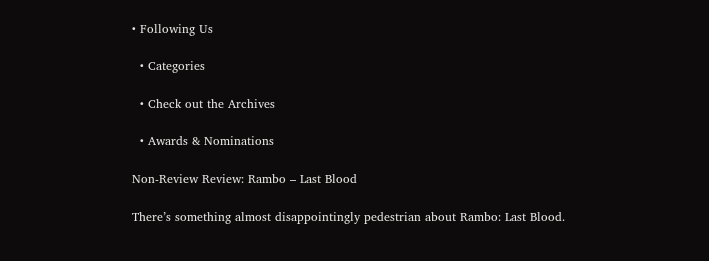• Following Us

  • Categories

  • Check out the Archives

  • Awards & Nominations

Non-Review Review: Rambo – Last Blood

There’s something almost disappointingly pedestrian about Rambo: Last Blood.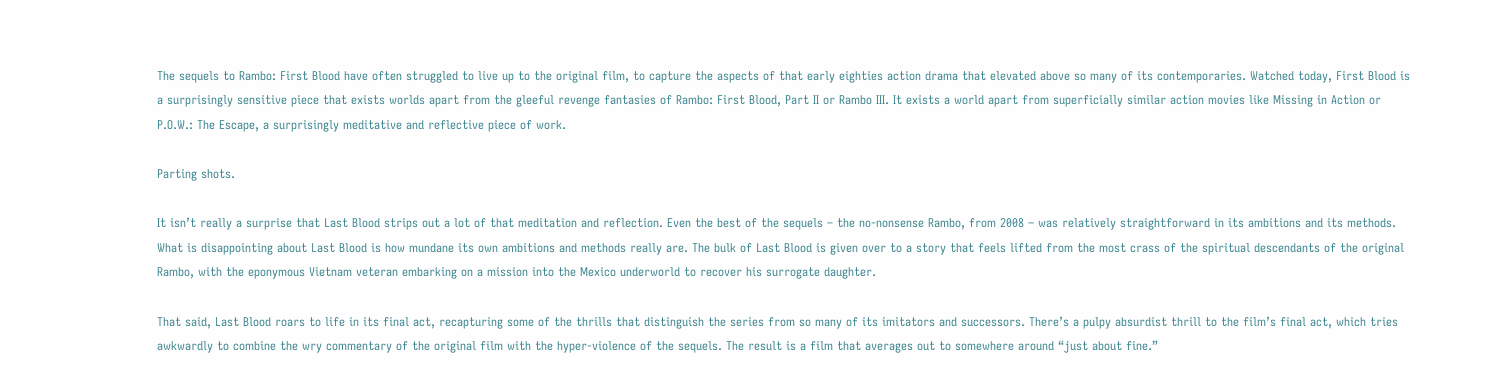The sequels to Rambo: First Blood have often struggled to live up to the original film, to capture the aspects of that early eighties action drama that elevated above so many of its contemporaries. Watched today, First Blood is a surprisingly sensitive piece that exists worlds apart from the gleeful revenge fantasies of Rambo: First Blood, Part II or Rambo III. It exists a world apart from superficially similar action movies like Missing in Action or P.O.W.: The Escape, a surprisingly meditative and reflective piece of work.

Parting shots.

It isn’t really a surprise that Last Blood strips out a lot of that meditation and reflection. Even the best of the sequels – the no-nonsense Rambo, from 2008 – was relatively straightforward in its ambitions and its methods. What is disappointing about Last Blood is how mundane its own ambitions and methods really are. The bulk of Last Blood is given over to a story that feels lifted from the most crass of the spiritual descendants of the original Rambo, with the eponymous Vietnam veteran embarking on a mission into the Mexico underworld to recover his surrogate daughter.

That said, Last Blood roars to life in its final act, recapturing some of the thrills that distinguish the series from so many of its imitators and successors. There’s a pulpy absurdist thrill to the film’s final act, which tries awkwardly to combine the wry commentary of the original film with the hyper-violence of the sequels. The result is a film that averages out to somewhere around “just about fine.”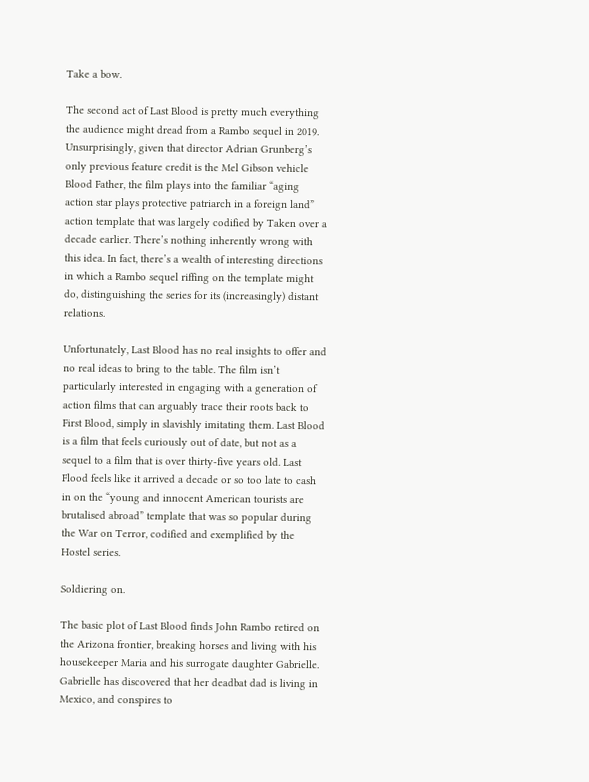Take a bow.

The second act of Last Blood is pretty much everything the audience might dread from a Rambo sequel in 2019. Unsurprisingly, given that director Adrian Grunberg’s only previous feature credit is the Mel Gibson vehicle Blood Father, the film plays into the familiar “aging action star plays protective patriarch in a foreign land” action template that was largely codified by Taken over a decade earlier. There’s nothing inherently wrong with this idea. In fact, there’s a wealth of interesting directions in which a Rambo sequel riffing on the template might do, distinguishing the series for its (increasingly) distant relations.

Unfortunately, Last Blood has no real insights to offer and no real ideas to bring to the table. The film isn’t particularly interested in engaging with a generation of action films that can arguably trace their roots back to First Blood, simply in slavishly imitating them. Last Blood is a film that feels curiously out of date, but not as a sequel to a film that is over thirty-five years old. Last Flood feels like it arrived a decade or so too late to cash in on the “young and innocent American tourists are brutalised abroad” template that was so popular during the War on Terror, codified and exemplified by the Hostel series.

Soldiering on.

The basic plot of Last Blood finds John Rambo retired on the Arizona frontier, breaking horses and living with his housekeeper Maria and his surrogate daughter Gabrielle. Gabrielle has discovered that her deadbat dad is living in Mexico, and conspires to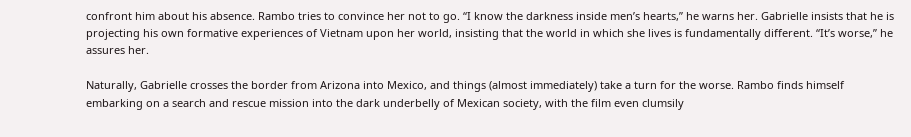confront him about his absence. Rambo tries to convince her not to go. “I know the darkness inside men’s hearts,” he warns her. Gabrielle insists that he is projecting his own formative experiences of Vietnam upon her world, insisting that the world in which she lives is fundamentally different. “It’s worse,” he assures her.

Naturally, Gabrielle crosses the border from Arizona into Mexico, and things (almost immediately) take a turn for the worse. Rambo finds himself embarking on a search and rescue mission into the dark underbelly of Mexican society, with the film even clumsily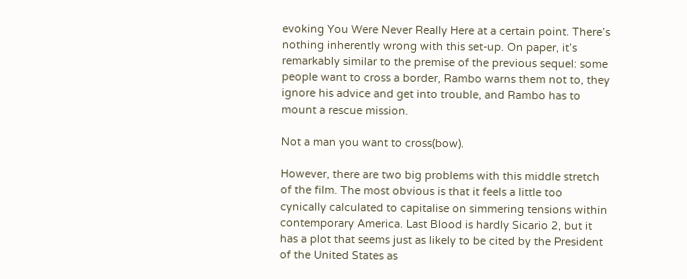evoking You Were Never Really Here at a certain point. There’s nothing inherently wrong with this set-up. On paper, it’s remarkably similar to the premise of the previous sequel: some people want to cross a border, Rambo warns them not to, they ignore his advice and get into trouble, and Rambo has to mount a rescue mission.

Not a man you want to cross(bow).

However, there are two big problems with this middle stretch of the film. The most obvious is that it feels a little too cynically calculated to capitalise on simmering tensions within contemporary America. Last Blood is hardly Sicario 2, but it has a plot that seems just as likely to be cited by the President of the United States as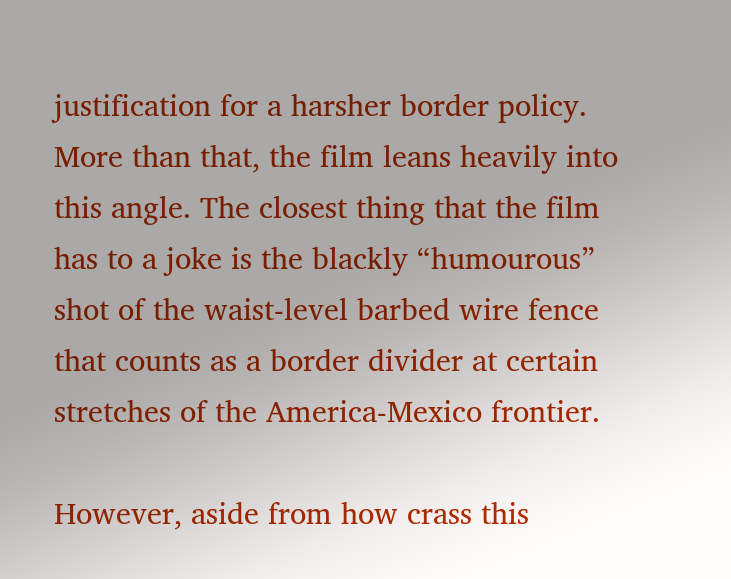justification for a harsher border policy. More than that, the film leans heavily into this angle. The closest thing that the film has to a joke is the blackly “humourous” shot of the waist-level barbed wire fence that counts as a border divider at certain stretches of the America-Mexico frontier.

However, aside from how crass this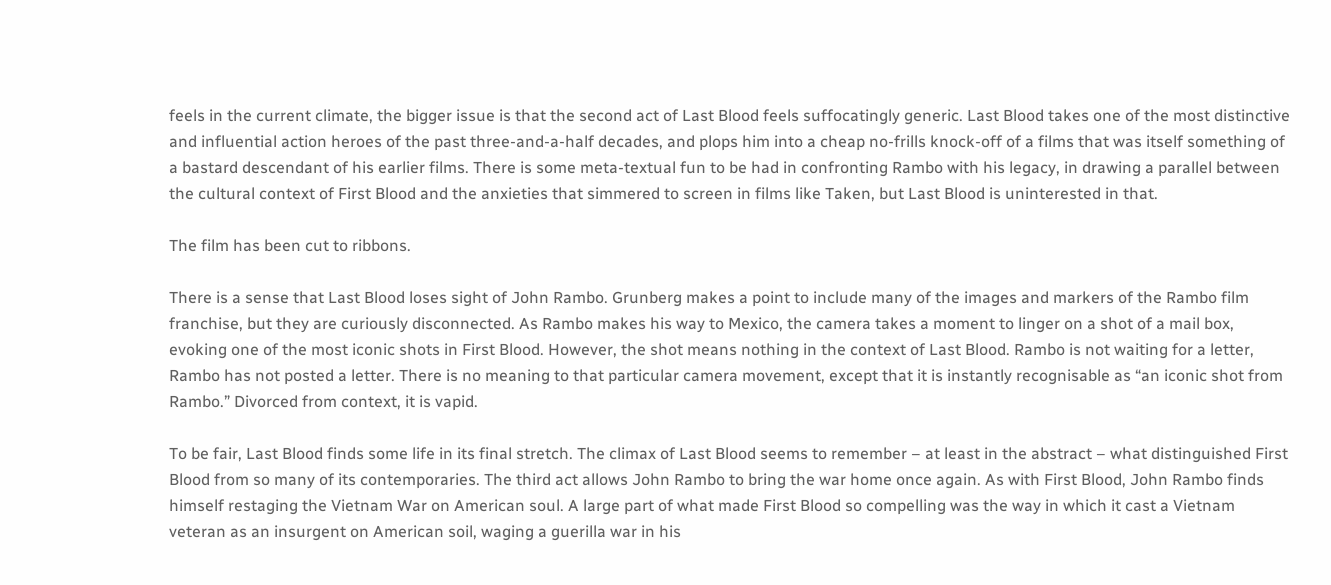feels in the current climate, the bigger issue is that the second act of Last Blood feels suffocatingly generic. Last Blood takes one of the most distinctive and influential action heroes of the past three-and-a-half decades, and plops him into a cheap no-frills knock-off of a films that was itself something of a bastard descendant of his earlier films. There is some meta-textual fun to be had in confronting Rambo with his legacy, in drawing a parallel between the cultural context of First Blood and the anxieties that simmered to screen in films like Taken, but Last Blood is uninterested in that.

The film has been cut to ribbons.

There is a sense that Last Blood loses sight of John Rambo. Grunberg makes a point to include many of the images and markers of the Rambo film franchise, but they are curiously disconnected. As Rambo makes his way to Mexico, the camera takes a moment to linger on a shot of a mail box, evoking one of the most iconic shots in First Blood. However, the shot means nothing in the context of Last Blood. Rambo is not waiting for a letter, Rambo has not posted a letter. There is no meaning to that particular camera movement, except that it is instantly recognisable as “an iconic shot from Rambo.” Divorced from context, it is vapid.

To be fair, Last Blood finds some life in its final stretch. The climax of Last Blood seems to remember – at least in the abstract – what distinguished First Blood from so many of its contemporaries. The third act allows John Rambo to bring the war home once again. As with First Blood, John Rambo finds himself restaging the Vietnam War on American soul. A large part of what made First Blood so compelling was the way in which it cast a Vietnam veteran as an insurgent on American soil, waging a guerilla war in his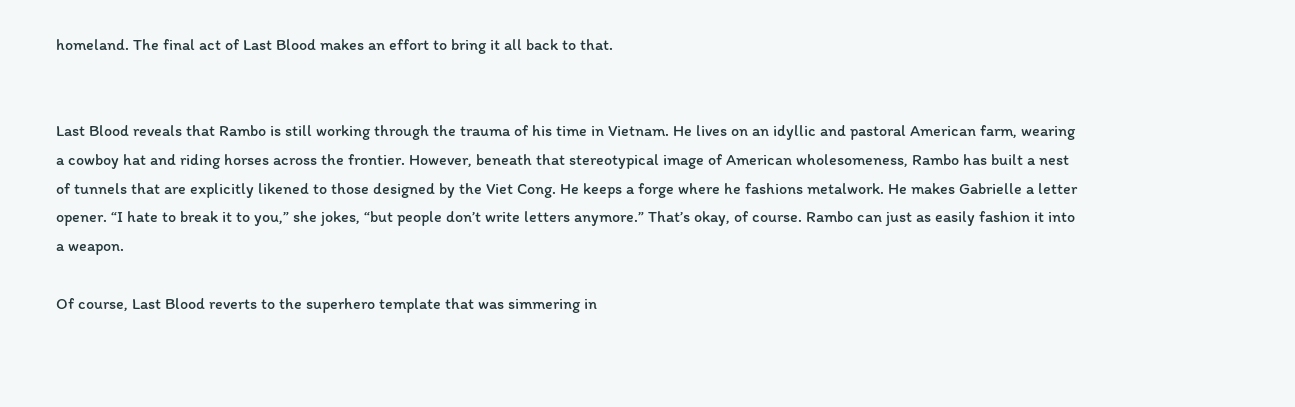homeland. The final act of Last Blood makes an effort to bring it all back to that.


Last Blood reveals that Rambo is still working through the trauma of his time in Vietnam. He lives on an idyllic and pastoral American farm, wearing a cowboy hat and riding horses across the frontier. However, beneath that stereotypical image of American wholesomeness, Rambo has built a nest of tunnels that are explicitly likened to those designed by the Viet Cong. He keeps a forge where he fashions metalwork. He makes Gabrielle a letter opener. “I hate to break it to you,” she jokes, “but people don’t write letters anymore.” That’s okay, of course. Rambo can just as easily fashion it into a weapon.

Of course, Last Blood reverts to the superhero template that was simmering in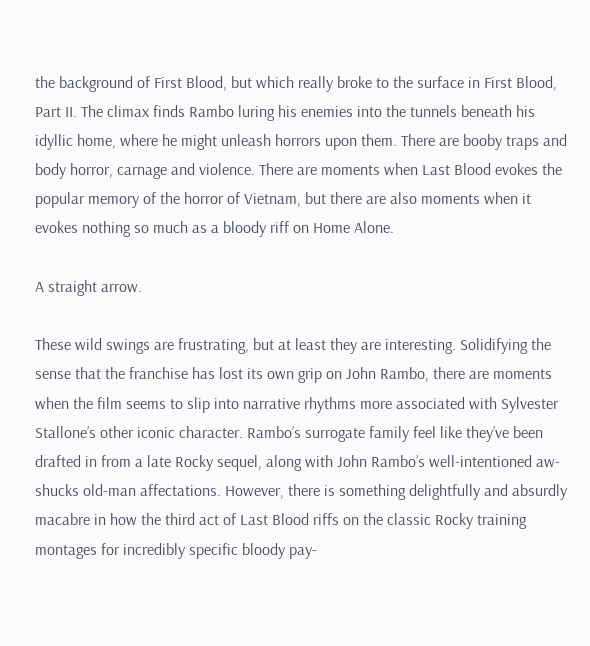the background of First Blood, but which really broke to the surface in First Blood, Part II. The climax finds Rambo luring his enemies into the tunnels beneath his idyllic home, where he might unleash horrors upon them. There are booby traps and body horror, carnage and violence. There are moments when Last Blood evokes the popular memory of the horror of Vietnam, but there are also moments when it evokes nothing so much as a bloody riff on Home Alone.

A straight arrow.

These wild swings are frustrating, but at least they are interesting. Solidifying the sense that the franchise has lost its own grip on John Rambo, there are moments when the film seems to slip into narrative rhythms more associated with Sylvester Stallone’s other iconic character. Rambo’s surrogate family feel like they’ve been drafted in from a late Rocky sequel, along with John Rambo’s well-intentioned aw-shucks old-man affectations. However, there is something delightfully and absurdly macabre in how the third act of Last Blood riffs on the classic Rocky training montages for incredibly specific bloody pay-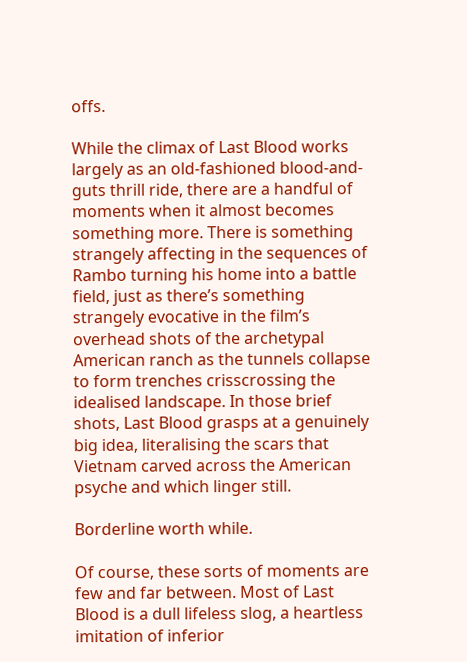offs.

While the climax of Last Blood works largely as an old-fashioned blood-and-guts thrill ride, there are a handful of moments when it almost becomes something more. There is something strangely affecting in the sequences of Rambo turning his home into a battle field, just as there’s something strangely evocative in the film’s overhead shots of the archetypal American ranch as the tunnels collapse to form trenches crisscrossing the idealised landscape. In those brief shots, Last Blood grasps at a genuinely big idea, literalising the scars that Vietnam carved across the American psyche and which linger still.

Borderline worth while.

Of course, these sorts of moments are few and far between. Most of Last Blood is a dull lifeless slog, a heartless imitation of inferior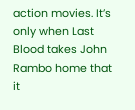action movies. It’s only when Last Blood takes John Rambo home that it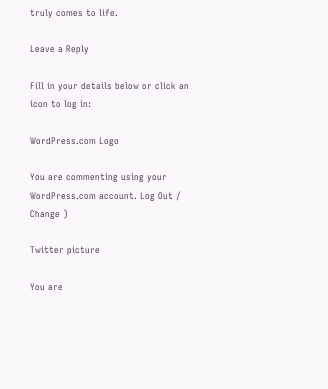truly comes to life.

Leave a Reply

Fill in your details below or click an icon to log in:

WordPress.com Logo

You are commenting using your WordPress.com account. Log Out /  Change )

Twitter picture

You are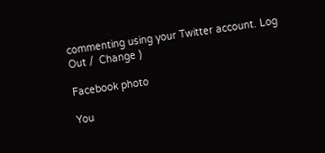commenting using your Twitter account. Log Out /  Change )

Facebook photo

You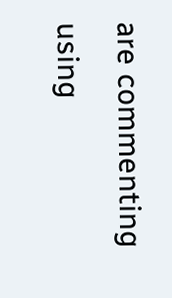are commenting using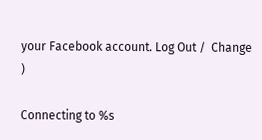your Facebook account. Log Out /  Change )

Connecting to %s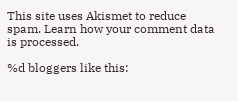This site uses Akismet to reduce spam. Learn how your comment data is processed.

%d bloggers like this: